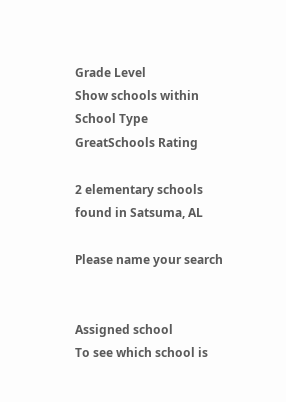Grade Level
Show schools within
School Type
GreatSchools Rating

2 elementary schools found in Satsuma, AL

Please name your search


Assigned school
To see which school is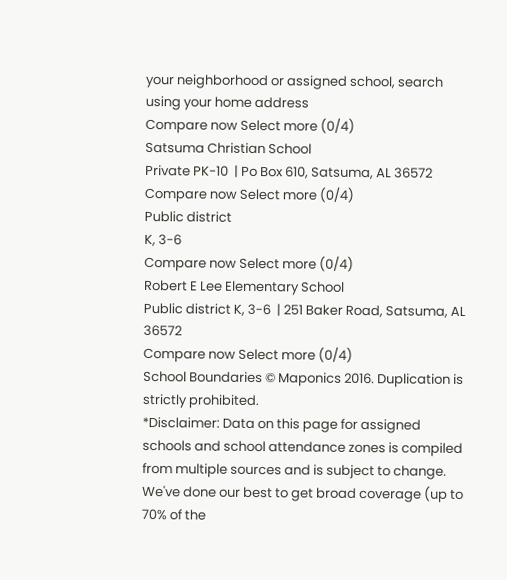your neighborhood or assigned school, search using your home address
Compare now Select more (0/4)
Satsuma Christian School
Private PK-10  | Po Box 610, Satsuma, AL 36572
Compare now Select more (0/4)
Public district
K, 3-6
Compare now Select more (0/4)
Robert E Lee Elementary School
Public district K, 3-6  | 251 Baker Road, Satsuma, AL 36572
Compare now Select more (0/4)
School Boundaries © Maponics 2016. Duplication is strictly prohibited.
*Disclaimer: Data on this page for assigned schools and school attendance zones is compiled from multiple sources and is subject to change. We've done our best to get broad coverage (up to 70% of the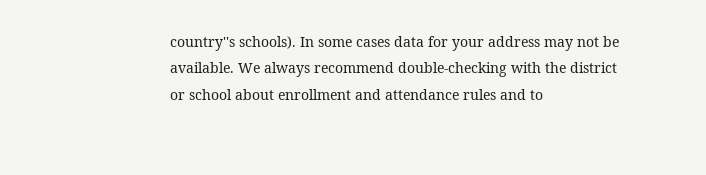country''s schools). In some cases data for your address may not be available. We always recommend double-checking with the district or school about enrollment and attendance rules and to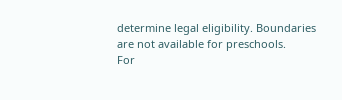determine legal eligibility. Boundaries are not available for preschools.
For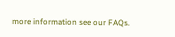more information see our FAQs.